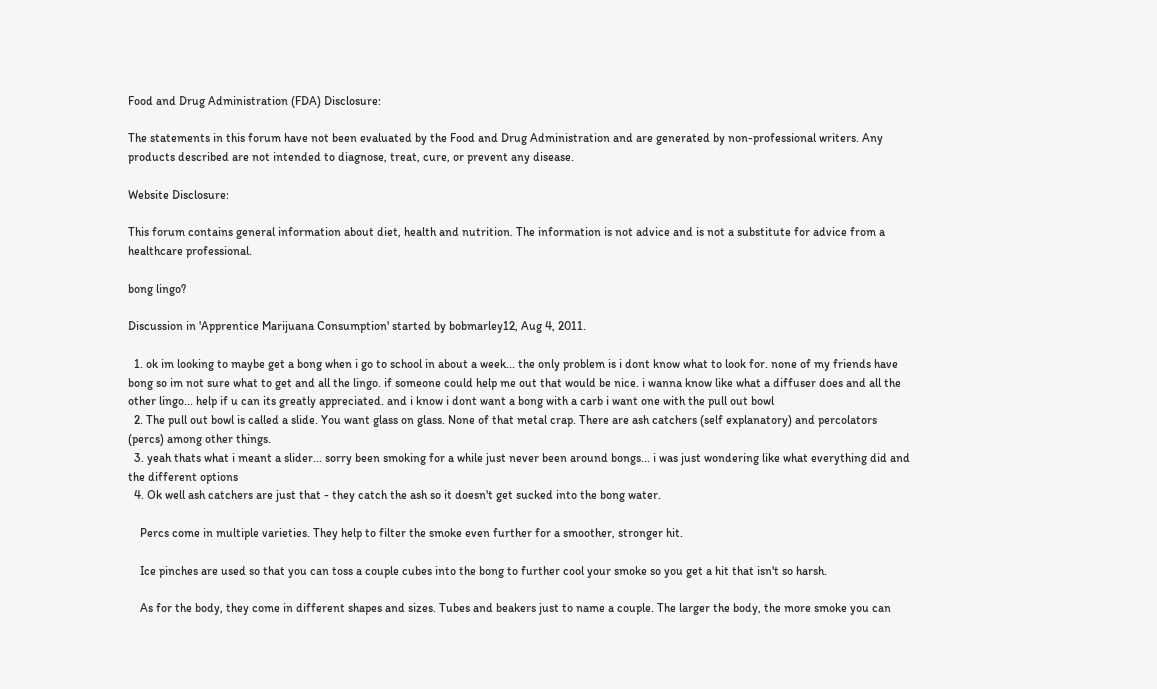Food and Drug Administration (FDA) Disclosure:

The statements in this forum have not been evaluated by the Food and Drug Administration and are generated by non-professional writers. Any products described are not intended to diagnose, treat, cure, or prevent any disease.

Website Disclosure:

This forum contains general information about diet, health and nutrition. The information is not advice and is not a substitute for advice from a healthcare professional.

bong lingo?

Discussion in 'Apprentice Marijuana Consumption' started by bobmarley12, Aug 4, 2011.

  1. ok im looking to maybe get a bong when i go to school in about a week... the only problem is i dont know what to look for. none of my friends have bong so im not sure what to get and all the lingo. if someone could help me out that would be nice. i wanna know like what a diffuser does and all the other lingo... help if u can its greatly appreciated. and i know i dont want a bong with a carb i want one with the pull out bowl
  2. The pull out bowl is called a slide. You want glass on glass. None of that metal crap. There are ash catchers (self explanatory) and percolators (percs) among other things.
  3. yeah thats what i meant a slider... sorry been smoking for a while just never been around bongs... i was just wondering like what everything did and the different options
  4. Ok well ash catchers are just that - they catch the ash so it doesn't get sucked into the bong water.

    Percs come in multiple varieties. They help to filter the smoke even further for a smoother, stronger hit.

    Ice pinches are used so that you can toss a couple cubes into the bong to further cool your smoke so you get a hit that isn't so harsh.

    As for the body, they come in different shapes and sizes. Tubes and beakers just to name a couple. The larger the body, the more smoke you can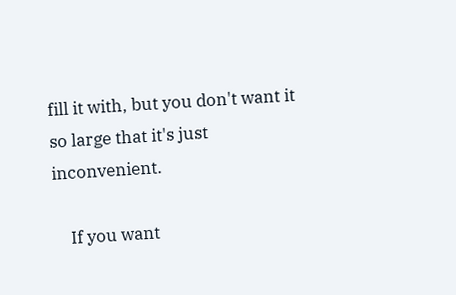fill it with, but you don't want it so large that it's just inconvenient.

    If you want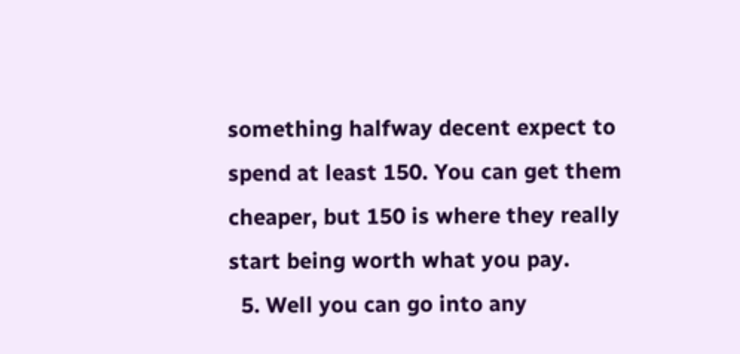something halfway decent expect to spend at least 150. You can get them cheaper, but 150 is where they really start being worth what you pay.
  5. Well you can go into any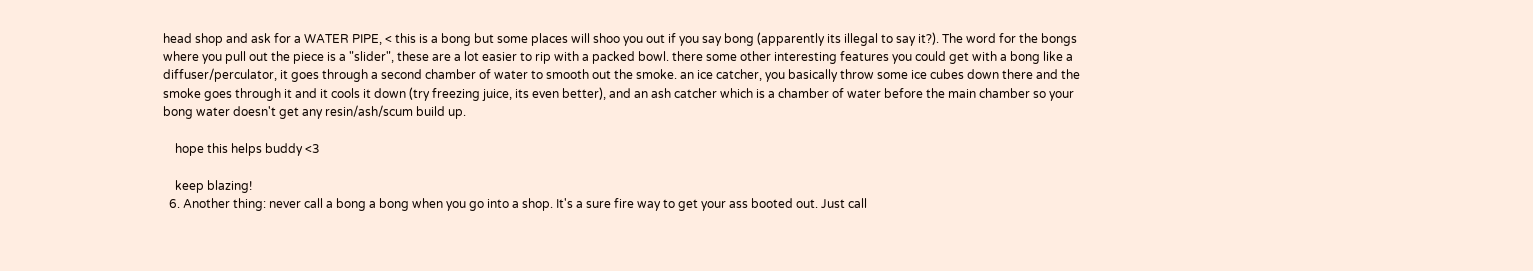head shop and ask for a WATER PIPE, < this is a bong but some places will shoo you out if you say bong (apparently its illegal to say it?). The word for the bongs where you pull out the piece is a "slider", these are a lot easier to rip with a packed bowl. there some other interesting features you could get with a bong like a diffuser/perculator, it goes through a second chamber of water to smooth out the smoke. an ice catcher, you basically throw some ice cubes down there and the smoke goes through it and it cools it down (try freezing juice, its even better), and an ash catcher which is a chamber of water before the main chamber so your bong water doesn't get any resin/ash/scum build up.

    hope this helps buddy <3

    keep blazing!
  6. Another thing: never call a bong a bong when you go into a shop. It's a sure fire way to get your ass booted out. Just call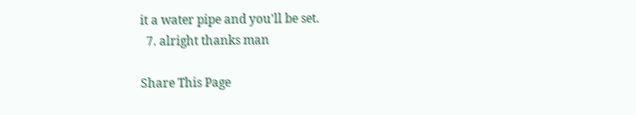it a water pipe and you'll be set.
  7. alright thanks man

Share This Page